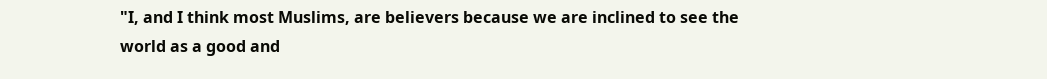"I, and I think most Muslims, are believers because we are inclined to see the world as a good and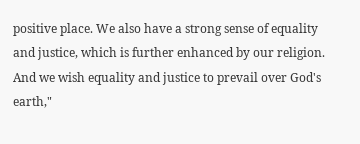positive place. We also have a strong sense of equality and justice, which is further enhanced by our religion. And we wish equality and justice to prevail over God's earth,"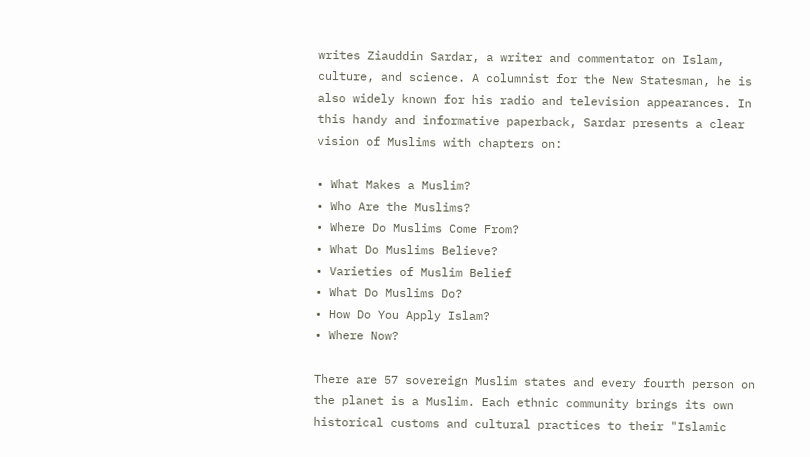writes Ziauddin Sardar, a writer and commentator on Islam, culture, and science. A columnist for the New Statesman, he is also widely known for his radio and television appearances. In this handy and informative paperback, Sardar presents a clear vision of Muslims with chapters on:

• What Makes a Muslim?
• Who Are the Muslims?
• Where Do Muslims Come From?
• What Do Muslims Believe?
• Varieties of Muslim Belief
• What Do Muslims Do?
• How Do You Apply Islam?
• Where Now?

There are 57 sovereign Muslim states and every fourth person on the planet is a Muslim. Each ethnic community brings its own historical customs and cultural practices to their "Islamic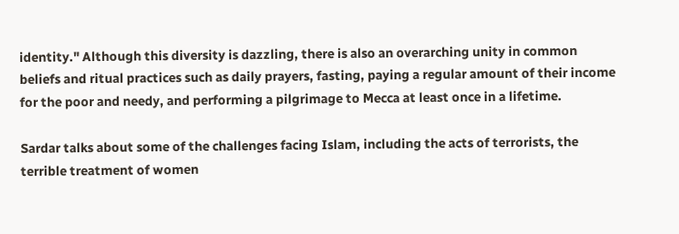identity." Although this diversity is dazzling, there is also an overarching unity in common beliefs and ritual practices such as daily prayers, fasting, paying a regular amount of their income for the poor and needy, and performing a pilgrimage to Mecca at least once in a lifetime.

Sardar talks about some of the challenges facing Islam, including the acts of terrorists, the terrible treatment of women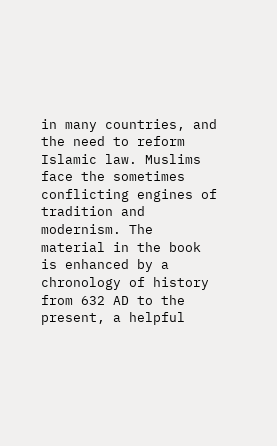in many countries, and the need to reform Islamic law. Muslims face the sometimes conflicting engines of tradition and modernism. The material in the book is enhanced by a chronology of history from 632 AD to the present, a helpful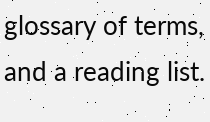glossary of terms, and a reading list.